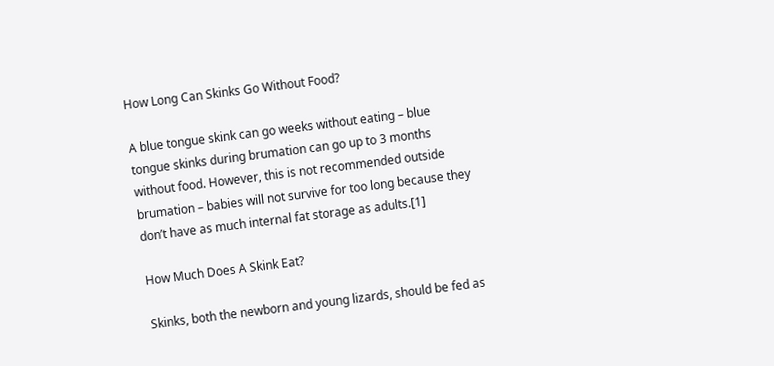How Long Can Skinks Go Without Food?

A blue tongue skink can go weeks without eating – blue tongue skinks during brumation can go up to 3 months without food. However, this is not recommended outside brumation – babies will not survive for too long because they don’t have as much internal fat storage as adults.[1]

How Much Does A Skink Eat?

Skinks, both the newborn and young lizards, should be fed as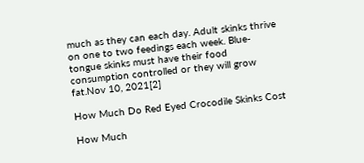much as they can each day. Adult skinks thrive on one to two feedings each week. Blue-tongue skinks must have their food consumption controlled or they will grow fat.Nov 10, 2021[2]

How Much Do Red Eyed Crocodile Skinks Cost

How Much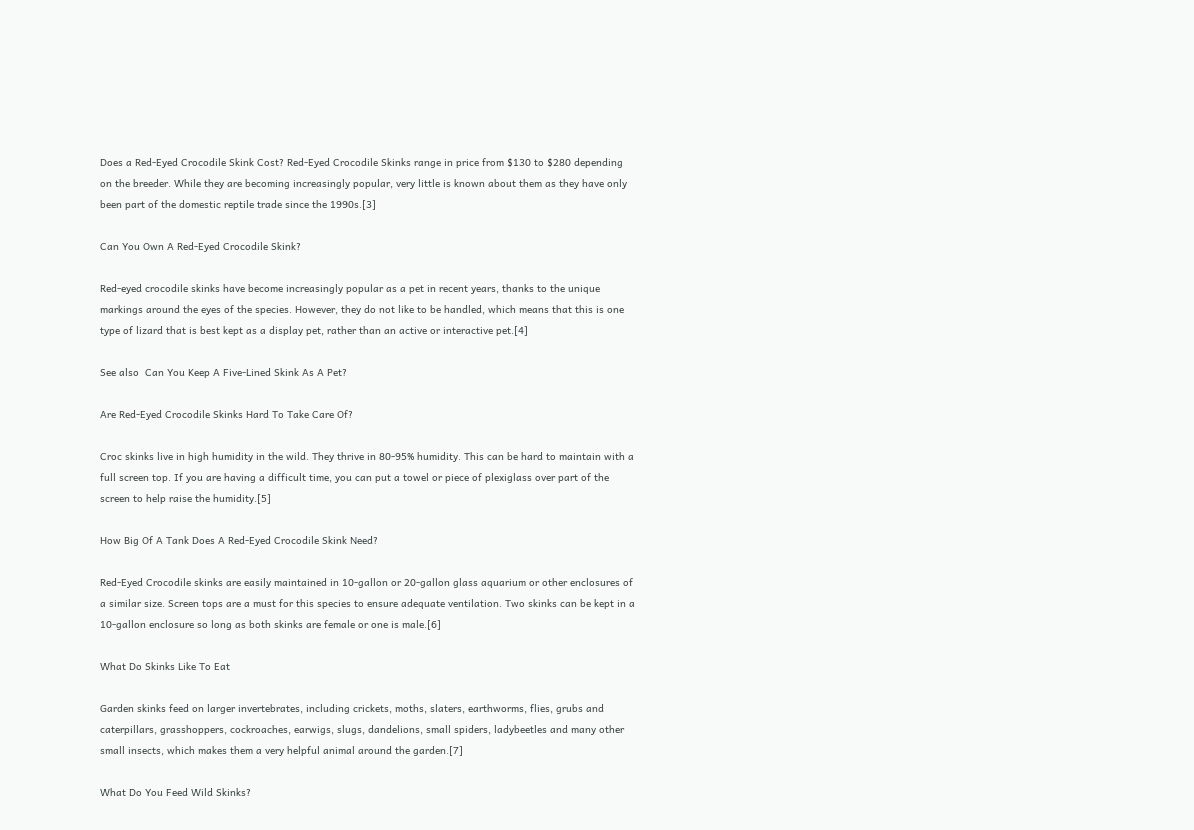Does a Red-Eyed Crocodile Skink Cost? Red-Eyed Crocodile Skinks range in price from $130 to $280 depending on the breeder. While they are becoming increasingly popular, very little is known about them as they have only been part of the domestic reptile trade since the 1990s.[3]

Can You Own A Red-Eyed Crocodile Skink?

Red-eyed crocodile skinks have become increasingly popular as a pet in recent years, thanks to the unique markings around the eyes of the species. However, they do not like to be handled, which means that this is one type of lizard that is best kept as a display pet, rather than an active or interactive pet.[4]

See also  Can You Keep A Five-Lined Skink As A Pet?

Are Red-Eyed Crocodile Skinks Hard To Take Care Of?

Croc skinks live in high humidity in the wild. They thrive in 80-95% humidity. This can be hard to maintain with a full screen top. If you are having a difficult time, you can put a towel or piece of plexiglass over part of the screen to help raise the humidity.[5]

How Big Of A Tank Does A Red-Eyed Crocodile Skink Need?

Red-Eyed Crocodile skinks are easily maintained in 10-gallon or 20-gallon glass aquarium or other enclosures of a similar size. Screen tops are a must for this species to ensure adequate ventilation. Two skinks can be kept in a 10-gallon enclosure so long as both skinks are female or one is male.[6]

What Do Skinks Like To Eat

Garden skinks feed on larger invertebrates, including crickets, moths, slaters, earthworms, flies, grubs and caterpillars, grasshoppers, cockroaches, earwigs, slugs, dandelions, small spiders, ladybeetles and many other small insects, which makes them a very helpful animal around the garden.[7]

What Do You Feed Wild Skinks?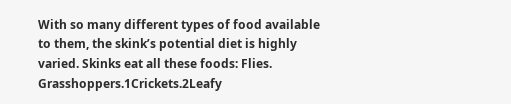With so many different types of food available to them, the skink’s potential diet is highly varied. Skinks eat all these foods: Flies. Grasshoppers.1Crickets.2Leafy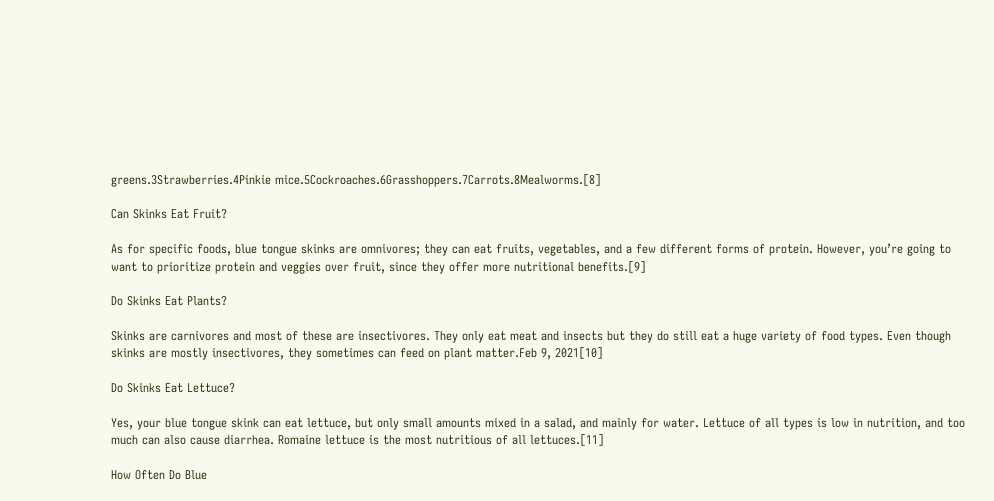greens.3Strawberries.4Pinkie mice.5Cockroaches.6Grasshoppers.7Carrots.8Mealworms.[8]

Can Skinks Eat Fruit?

As for specific foods, blue tongue skinks are omnivores; they can eat fruits, vegetables, and a few different forms of protein. However, you’re going to want to prioritize protein and veggies over fruit, since they offer more nutritional benefits.[9]

Do Skinks Eat Plants?

Skinks are carnivores and most of these are insectivores. They only eat meat and insects but they do still eat a huge variety of food types. Even though skinks are mostly insectivores, they sometimes can feed on plant matter.Feb 9, 2021[10]

Do Skinks Eat Lettuce?

Yes, your blue tongue skink can eat lettuce, but only small amounts mixed in a salad, and mainly for water. Lettuce of all types is low in nutrition, and too much can also cause diarrhea. Romaine lettuce is the most nutritious of all lettuces.[11]

How Often Do Blue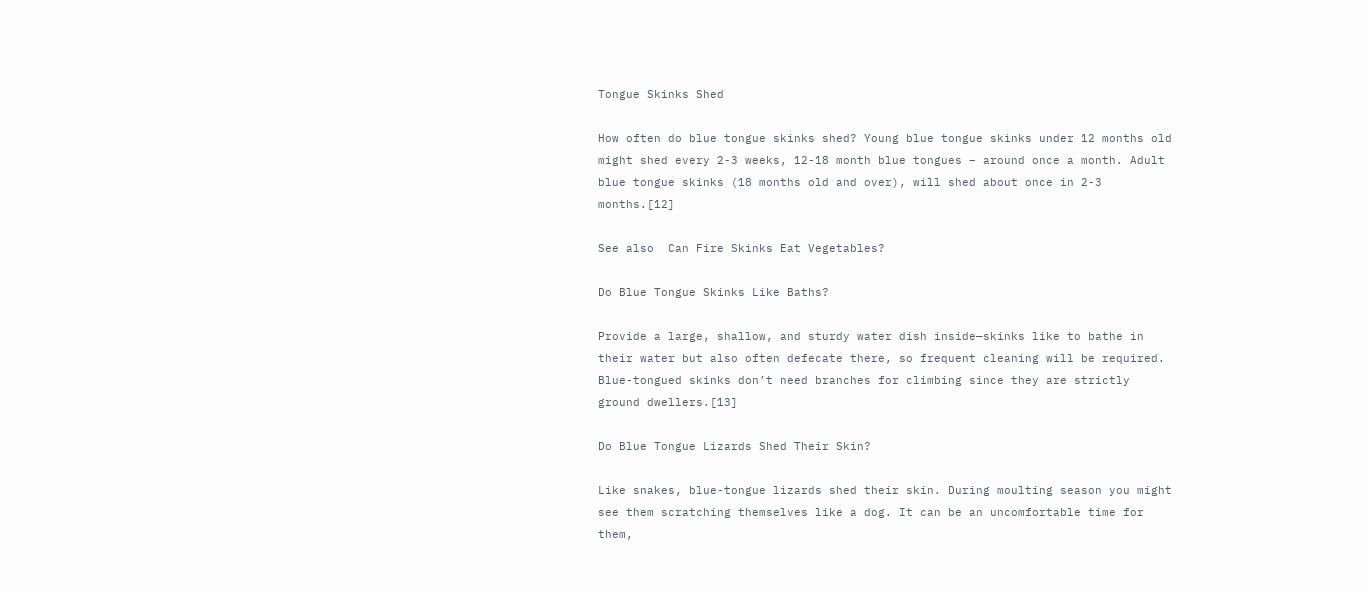Tongue Skinks Shed

How often do blue tongue skinks shed? Young blue tongue skinks under 12 months old might shed every 2-3 weeks, 12-18 month blue tongues – around once a month. Adult blue tongue skinks (18 months old and over), will shed about once in 2-3 months.[12]

See also  Can Fire Skinks Eat Vegetables?

Do Blue Tongue Skinks Like Baths?

Provide a large, shallow, and sturdy water dish inside—skinks like to bathe in their water but also often defecate there, so frequent cleaning will be required. Blue-tongued skinks don’t need branches for climbing since they are strictly ground dwellers.[13]

Do Blue Tongue Lizards Shed Their Skin?

Like snakes, blue-tongue lizards shed their skin. During moulting season you might see them scratching themselves like a dog. It can be an uncomfortable time for them,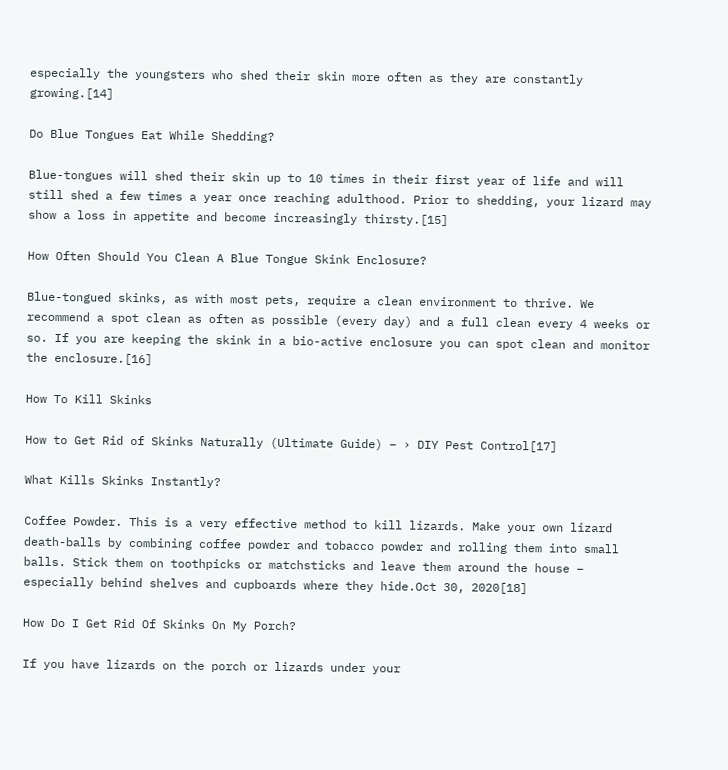especially the youngsters who shed their skin more often as they are constantly growing.[14]

Do Blue Tongues Eat While Shedding?

Blue-tongues will shed their skin up to 10 times in their first year of life and will still shed a few times a year once reaching adulthood. Prior to shedding, your lizard may show a loss in appetite and become increasingly thirsty.[15]

How Often Should You Clean A Blue Tongue Skink Enclosure?

Blue-tongued skinks, as with most pets, require a clean environment to thrive. We recommend a spot clean as often as possible (every day) and a full clean every 4 weeks or so. If you are keeping the skink in a bio-active enclosure you can spot clean and monitor the enclosure.[16]

How To Kill Skinks

How to Get Rid of Skinks Naturally (Ultimate Guide) – › DIY Pest Control[17]

What Kills Skinks Instantly?

Coffee Powder. This is a very effective method to kill lizards. Make your own lizard death-balls by combining coffee powder and tobacco powder and rolling them into small balls. Stick them on toothpicks or matchsticks and leave them around the house – especially behind shelves and cupboards where they hide.Oct 30, 2020[18]

How Do I Get Rid Of Skinks On My Porch?

If you have lizards on the porch or lizards under your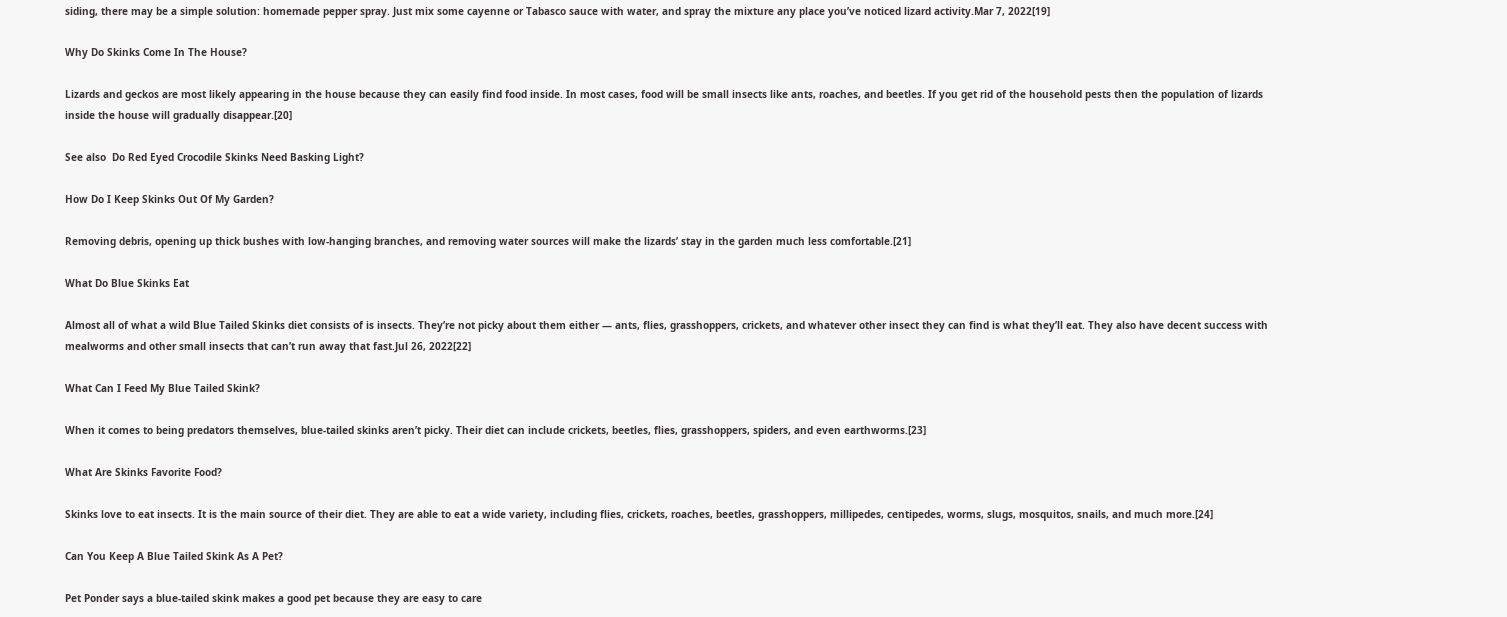siding, there may be a simple solution: homemade pepper spray. Just mix some cayenne or Tabasco sauce with water, and spray the mixture any place you’ve noticed lizard activity.Mar 7, 2022[19]

Why Do Skinks Come In The House?

Lizards and geckos are most likely appearing in the house because they can easily find food inside. In most cases, food will be small insects like ants, roaches, and beetles. If you get rid of the household pests then the population of lizards inside the house will gradually disappear.[20]

See also  Do Red Eyed Crocodile Skinks Need Basking Light?

How Do I Keep Skinks Out Of My Garden?

Removing debris, opening up thick bushes with low-hanging branches, and removing water sources will make the lizards’ stay in the garden much less comfortable.[21]

What Do Blue Skinks Eat

Almost all of what a wild Blue Tailed Skinks diet consists of is insects. They’re not picky about them either — ants, flies, grasshoppers, crickets, and whatever other insect they can find is what they’ll eat. They also have decent success with mealworms and other small insects that can’t run away that fast.Jul 26, 2022[22]

What Can I Feed My Blue Tailed Skink?

When it comes to being predators themselves, blue-tailed skinks aren’t picky. Their diet can include crickets, beetles, flies, grasshoppers, spiders, and even earthworms.[23]

What Are Skinks Favorite Food?

Skinks love to eat insects. It is the main source of their diet. They are able to eat a wide variety, including flies, crickets, roaches, beetles, grasshoppers, millipedes, centipedes, worms, slugs, mosquitos, snails, and much more.[24]

Can You Keep A Blue Tailed Skink As A Pet?

Pet Ponder says a blue-tailed skink makes a good pet because they are easy to care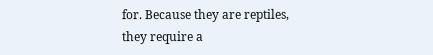for. Because they are reptiles, they require a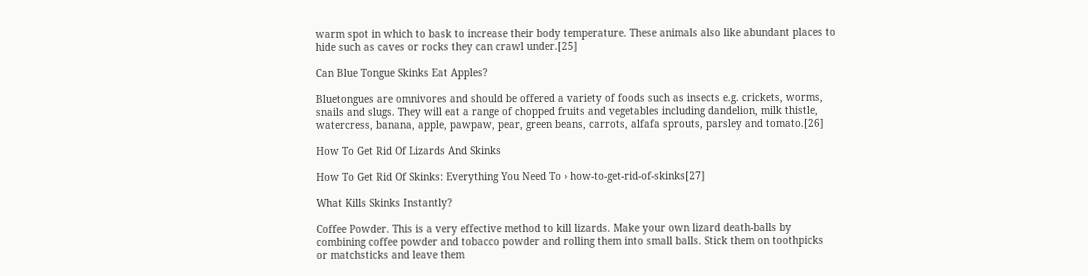warm spot in which to bask to increase their body temperature. These animals also like abundant places to hide such as caves or rocks they can crawl under.[25]

Can Blue Tongue Skinks Eat Apples?

Bluetongues are omnivores and should be offered a variety of foods such as insects e.g. crickets, worms, snails and slugs. They will eat a range of chopped fruits and vegetables including dandelion, milk thistle, watercress, banana, apple, pawpaw, pear, green beans, carrots, alfafa sprouts, parsley and tomato.[26]

How To Get Rid Of Lizards And Skinks

How To Get Rid Of Skinks: Everything You Need To › how-to-get-rid-of-skinks[27]

What Kills Skinks Instantly?

Coffee Powder. This is a very effective method to kill lizards. Make your own lizard death-balls by combining coffee powder and tobacco powder and rolling them into small balls. Stick them on toothpicks or matchsticks and leave them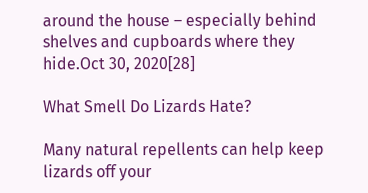around the house – especially behind shelves and cupboards where they hide.Oct 30, 2020[28]

What Smell Do Lizards Hate?

Many natural repellents can help keep lizards off your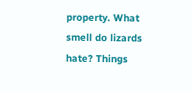property. What smell do lizards hate? Things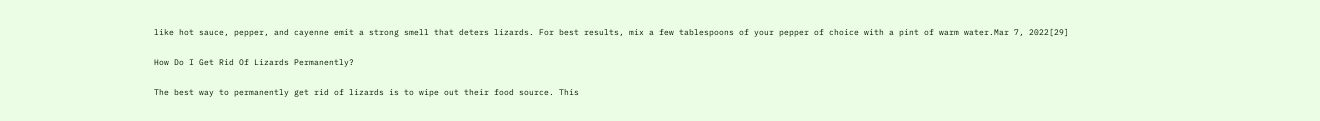like hot sauce, pepper, and cayenne emit a strong smell that deters lizards. For best results, mix a few tablespoons of your pepper of choice with a pint of warm water.Mar 7, 2022[29]

How Do I Get Rid Of Lizards Permanently?

The best way to permanently get rid of lizards is to wipe out their food source. This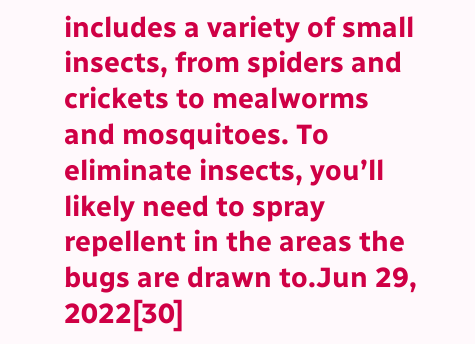includes a variety of small insects, from spiders and crickets to mealworms and mosquitoes. To eliminate insects, you’ll likely need to spray repellent in the areas the bugs are drawn to.Jun 29, 2022[30]